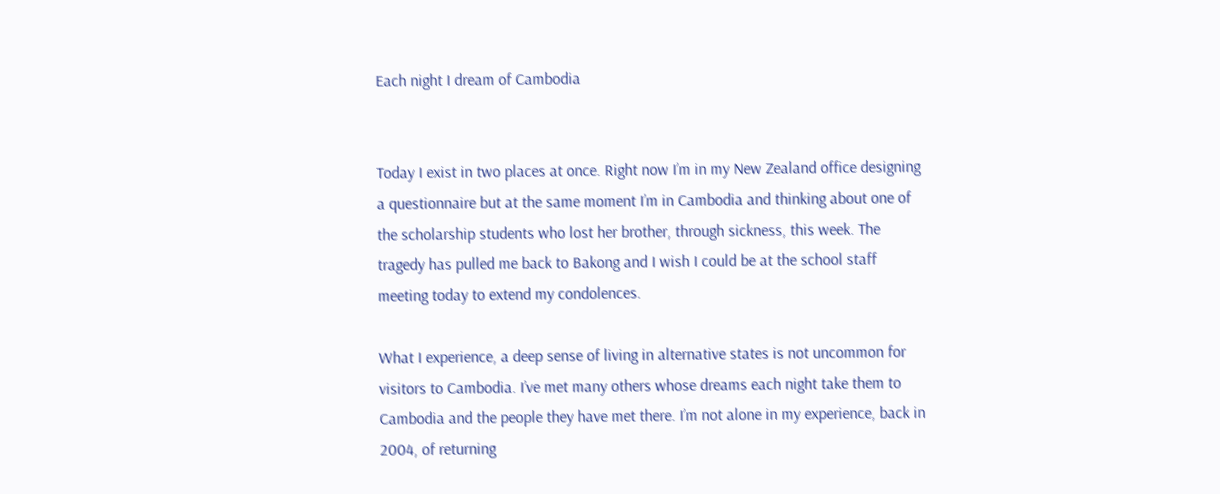Each night I dream of Cambodia


Today I exist in two places at once. Right now I’m in my New Zealand office designing a questionnaire but at the same moment I’m in Cambodia and thinking about one of the scholarship students who lost her brother, through sickness, this week. The tragedy has pulled me back to Bakong and I wish I could be at the school staff meeting today to extend my condolences.

What I experience, a deep sense of living in alternative states is not uncommon for visitors to Cambodia. I’ve met many others whose dreams each night take them to Cambodia and the people they have met there. I’m not alone in my experience, back in 2004, of returning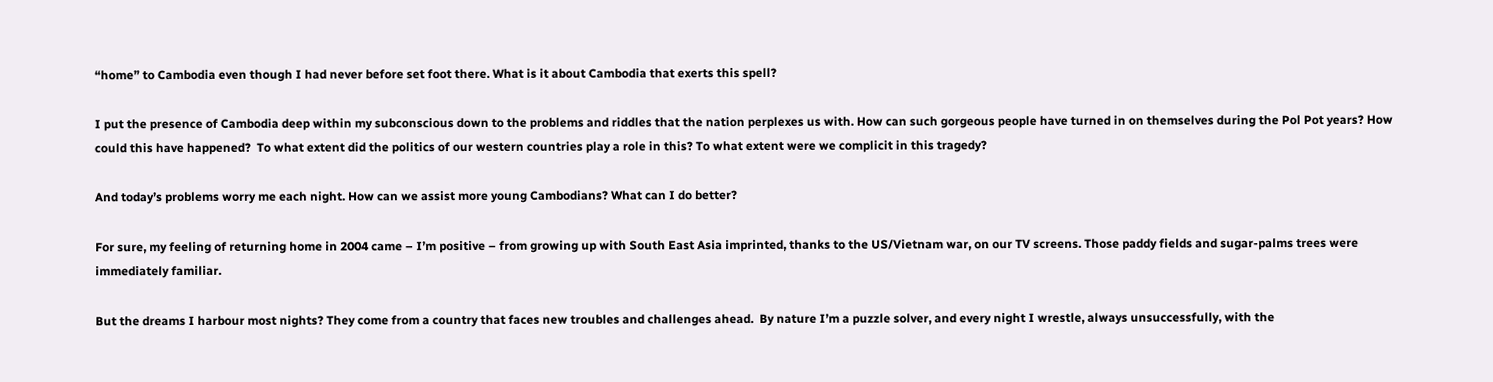“home” to Cambodia even though I had never before set foot there. What is it about Cambodia that exerts this spell?

I put the presence of Cambodia deep within my subconscious down to the problems and riddles that the nation perplexes us with. How can such gorgeous people have turned in on themselves during the Pol Pot years? How could this have happened?  To what extent did the politics of our western countries play a role in this? To what extent were we complicit in this tragedy?

And today’s problems worry me each night. How can we assist more young Cambodians? What can I do better?

For sure, my feeling of returning home in 2004 came – I’m positive – from growing up with South East Asia imprinted, thanks to the US/Vietnam war, on our TV screens. Those paddy fields and sugar-palms trees were immediately familiar.

But the dreams I harbour most nights? They come from a country that faces new troubles and challenges ahead.  By nature I’m a puzzle solver, and every night I wrestle, always unsuccessfully, with the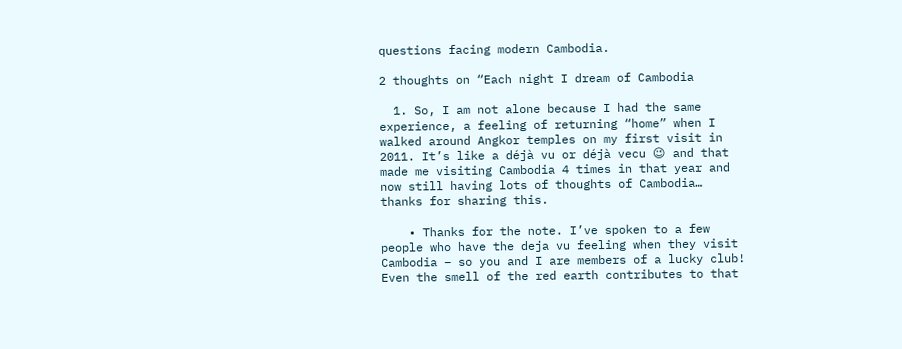questions facing modern Cambodia.

2 thoughts on “Each night I dream of Cambodia

  1. So, I am not alone because I had the same experience, a feeling of returning “home” when I walked around Angkor temples on my first visit in 2011. It’s like a déjà vu or déjà vecu 😉 and that made me visiting Cambodia 4 times in that year and now still having lots of thoughts of Cambodia… thanks for sharing this.

    • Thanks for the note. I’ve spoken to a few people who have the deja vu feeling when they visit Cambodia – so you and I are members of a lucky club! Even the smell of the red earth contributes to that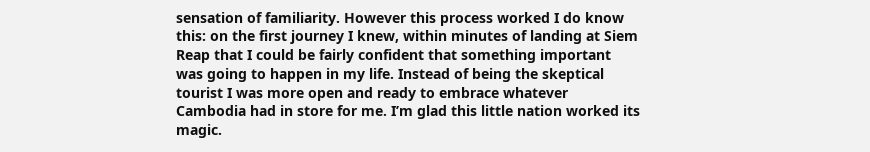sensation of familiarity. However this process worked I do know this: on the first journey I knew, within minutes of landing at Siem Reap that I could be fairly confident that something important was going to happen in my life. Instead of being the skeptical tourist I was more open and ready to embrace whatever Cambodia had in store for me. I’m glad this little nation worked its magic.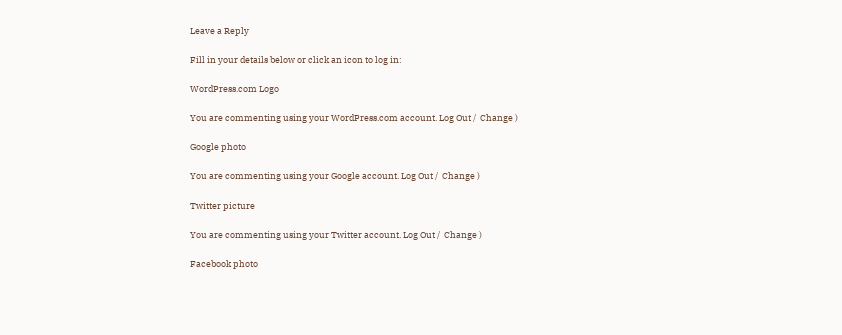Leave a Reply

Fill in your details below or click an icon to log in:

WordPress.com Logo

You are commenting using your WordPress.com account. Log Out /  Change )

Google photo

You are commenting using your Google account. Log Out /  Change )

Twitter picture

You are commenting using your Twitter account. Log Out /  Change )

Facebook photo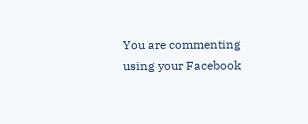You are commenting using your Facebook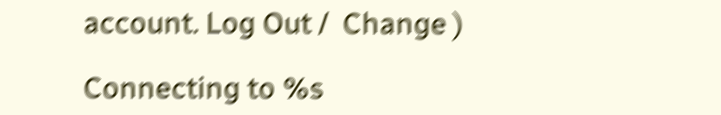account. Log Out /  Change )

Connecting to %s